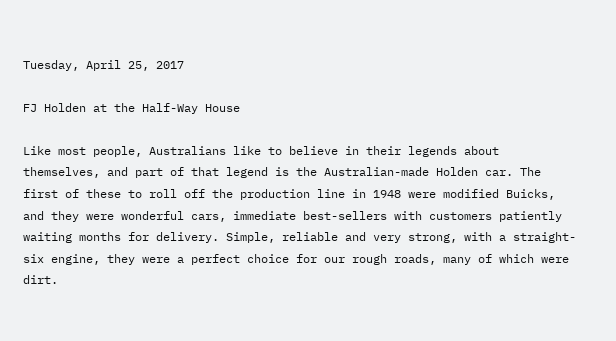Tuesday, April 25, 2017

FJ Holden at the Half-Way House

Like most people, Australians like to believe in their legends about themselves, and part of that legend is the Australian-made Holden car. The first of these to roll off the production line in 1948 were modified Buicks, and they were wonderful cars, immediate best-sellers with customers patiently waiting months for delivery. Simple, reliable and very strong, with a straight-six engine, they were a perfect choice for our rough roads, many of which were dirt.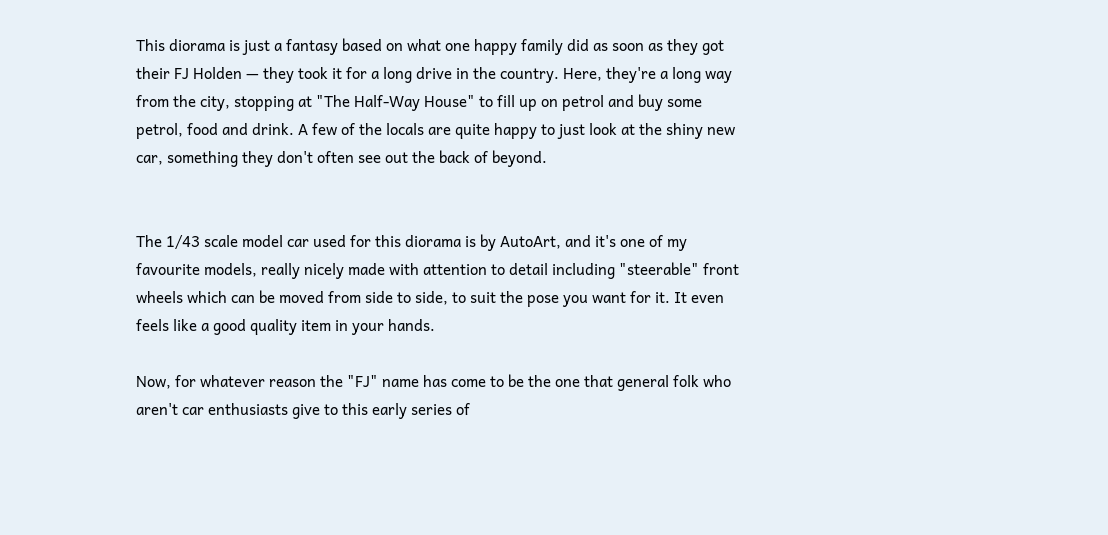This diorama is just a fantasy based on what one happy family did as soon as they got their FJ Holden — they took it for a long drive in the country. Here, they're a long way from the city, stopping at "The Half-Way House" to fill up on petrol and buy some petrol, food and drink. A few of the locals are quite happy to just look at the shiny new car, something they don't often see out the back of beyond.


The 1/43 scale model car used for this diorama is by AutoArt, and it's one of my favourite models, really nicely made with attention to detail including "steerable" front wheels which can be moved from side to side, to suit the pose you want for it. It even feels like a good quality item in your hands.

Now, for whatever reason the "FJ" name has come to be the one that general folk who aren't car enthusiasts give to this early series of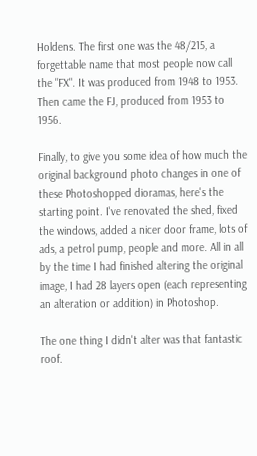Holdens. The first one was the 48/215, a forgettable name that most people now call the "FX". It was produced from 1948 to 1953. Then came the FJ, produced from 1953 to 1956.

Finally, to give you some idea of how much the original background photo changes in one of these Photoshopped dioramas, here's the starting point. I've renovated the shed, fixed the windows, added a nicer door frame, lots of ads, a petrol pump, people and more. All in all by the time I had finished altering the original image, I had 28 layers open (each representing an alteration or addition) in Photoshop.

The one thing I didn't alter was that fantastic roof.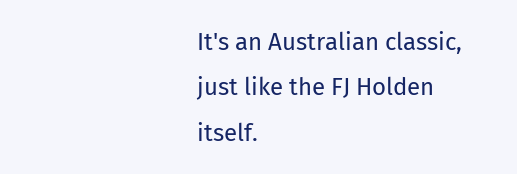It's an Australian classic, just like the FJ Holden itself.